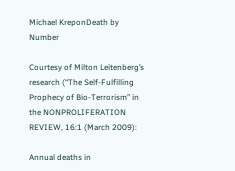Michael KreponDeath by Number

Courtesy of Milton Leitenberg’s research (“The Self-Fulfilling Prophecy of Bio-Terrorism” in the NONPROLIFERATION REVIEW, 16:1 (March 2009):

Annual deaths in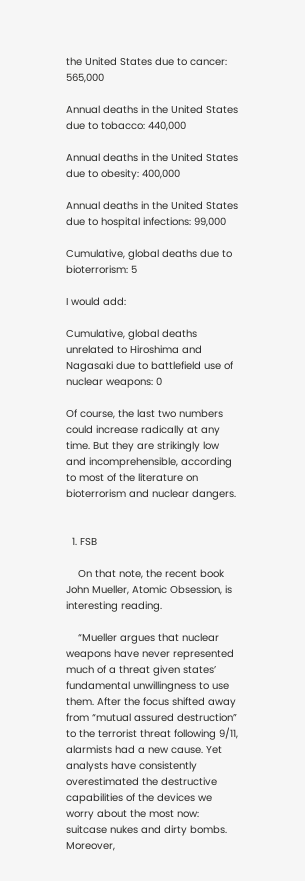the United States due to cancer: 565,000

Annual deaths in the United States due to tobacco: 440,000

Annual deaths in the United States due to obesity: 400,000

Annual deaths in the United States due to hospital infections: 99,000

Cumulative, global deaths due to bioterrorism: 5

I would add:

Cumulative, global deaths unrelated to Hiroshima and Nagasaki due to battlefield use of nuclear weapons: 0

Of course, the last two numbers could increase radically at any time. But they are strikingly low and incomprehensible, according to most of the literature on bioterrorism and nuclear dangers.


  1. FSB

    On that note, the recent book John Mueller, Atomic Obsession, is interesting reading.

    “Mueller argues that nuclear weapons have never represented much of a threat given states’ fundamental unwillingness to use them. After the focus shifted away from “mutual assured destruction” to the terrorist threat following 9/11, alarmists had a new cause. Yet analysts have consistently overestimated the destructive capabilities of the devices we worry about the most now: suitcase nukes and dirty bombs. Moreover,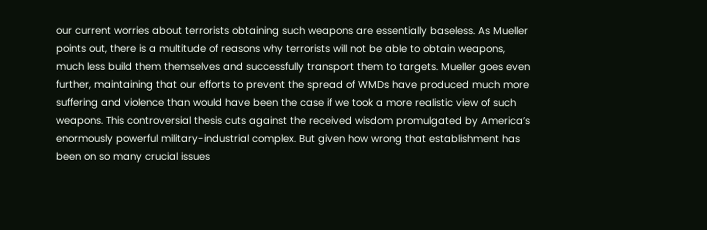our current worries about terrorists obtaining such weapons are essentially baseless. As Mueller points out, there is a multitude of reasons why terrorists will not be able to obtain weapons, much less build them themselves and successfully transport them to targets. Mueller goes even further, maintaining that our efforts to prevent the spread of WMDs have produced much more suffering and violence than would have been the case if we took a more realistic view of such weapons. This controversial thesis cuts against the received wisdom promulgated by America’s enormously powerful military-industrial complex. But given how wrong that establishment has been on so many crucial issues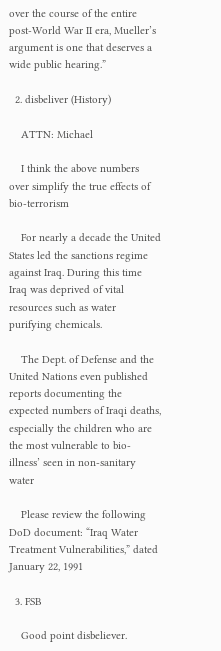over the course of the entire post-World War II era, Mueller’s argument is one that deserves a wide public hearing.”

  2. disbeliver (History)

    ATTN: Michael

    I think the above numbers over simplify the true effects of bio-terrorism

    For nearly a decade the United States led the sanctions regime against Iraq. During this time Iraq was deprived of vital resources such as water purifying chemicals.

    The Dept. of Defense and the United Nations even published reports documenting the expected numbers of Iraqi deaths, especially the children who are the most vulnerable to bio-illness’ seen in non-sanitary water

    Please review the following DoD document: “Iraq Water Treatment Vulnerabilities,” dated January 22, 1991

  3. FSB

    Good point disbeliever.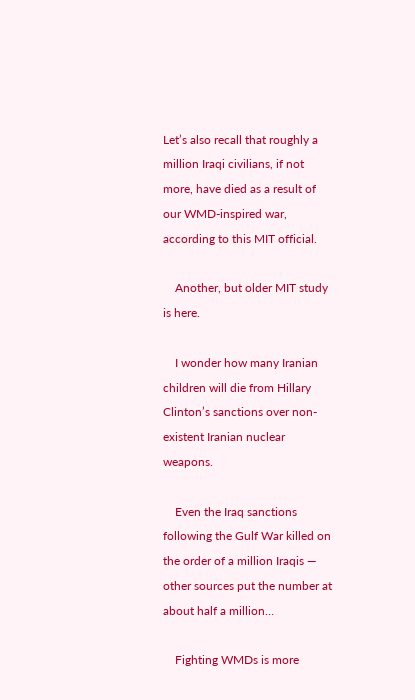Let’s also recall that roughly a million Iraqi civilians, if not more, have died as a result of our WMD-inspired war, according to this MIT official.

    Another, but older MIT study is here.

    I wonder how many Iranian children will die from Hillary Clinton’s sanctions over non-existent Iranian nuclear weapons.

    Even the Iraq sanctions following the Gulf War killed on the order of a million Iraqis — other sources put the number at about half a million…

    Fighting WMDs is more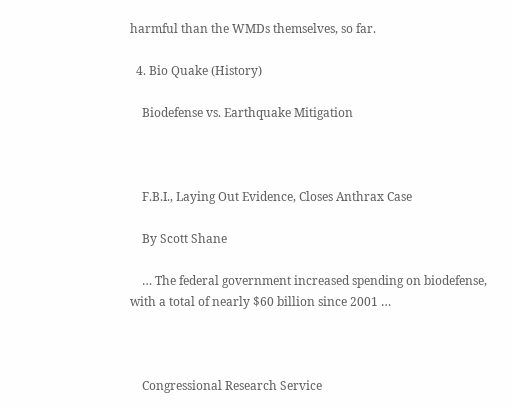harmful than the WMDs themselves, so far.

  4. Bio Quake (History)

    Biodefense vs. Earthquake Mitigation



    F.B.I., Laying Out Evidence, Closes Anthrax Case

    By Scott Shane

    … The federal government increased spending on biodefense, with a total of nearly $60 billion since 2001 …



    Congressional Research Service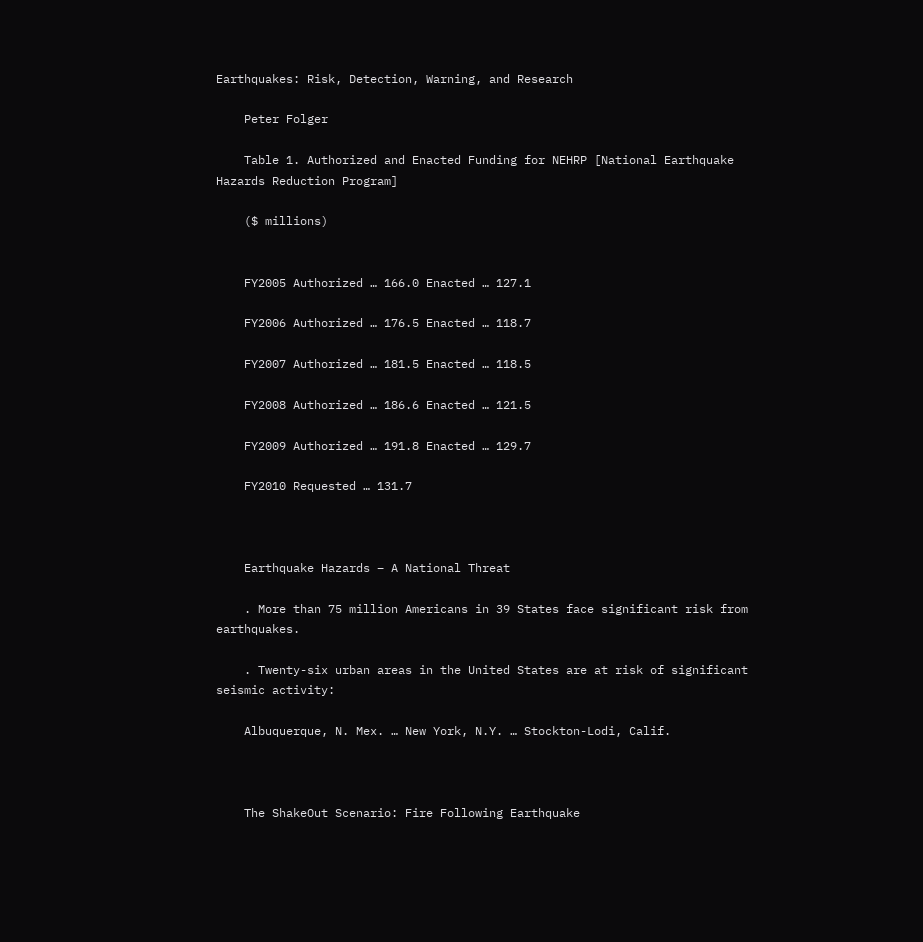Earthquakes: Risk, Detection, Warning, and Research

    Peter Folger

    Table 1. Authorized and Enacted Funding for NEHRP [National Earthquake Hazards Reduction Program]

    ($ millions)


    FY2005 Authorized … 166.0 Enacted … 127.1

    FY2006 Authorized … 176.5 Enacted … 118.7

    FY2007 Authorized … 181.5 Enacted … 118.5

    FY2008 Authorized … 186.6 Enacted … 121.5

    FY2009 Authorized … 191.8 Enacted … 129.7

    FY2010 Requested … 131.7



    Earthquake Hazards – A National Threat

    . More than 75 million Americans in 39 States face significant risk from earthquakes.

    . Twenty-six urban areas in the United States are at risk of significant seismic activity:

    Albuquerque, N. Mex. … New York, N.Y. … Stockton-Lodi, Calif.



    The ShakeOut Scenario: Fire Following Earthquake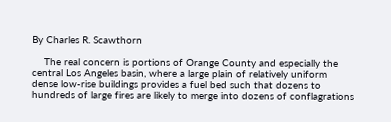By Charles R. Scawthorn

    The real concern is portions of Orange County and especially the central Los Angeles basin, where a large plain of relatively uniform dense low-rise buildings provides a fuel bed such that dozens to hundreds of large fires are likely to merge into dozens of conflagrations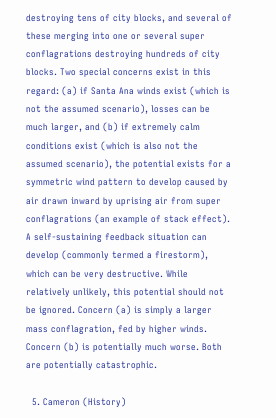destroying tens of city blocks, and several of these merging into one or several super conflagrations destroying hundreds of city blocks. Two special concerns exist in this regard: (a) if Santa Ana winds exist (which is not the assumed scenario), losses can be much larger, and (b) if extremely calm conditions exist (which is also not the assumed scenario), the potential exists for a symmetric wind pattern to develop caused by air drawn inward by uprising air from super conflagrations (an example of stack effect). A self-sustaining feedback situation can develop (commonly termed a firestorm), which can be very destructive. While relatively unlikely, this potential should not be ignored. Concern (a) is simply a larger mass conflagration, fed by higher winds. Concern (b) is potentially much worse. Both are potentially catastrophic.

  5. Cameron (History)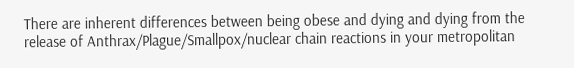There are inherent differences between being obese and dying and dying from the release of Anthrax/Plague/Smallpox/nuclear chain reactions in your metropolitan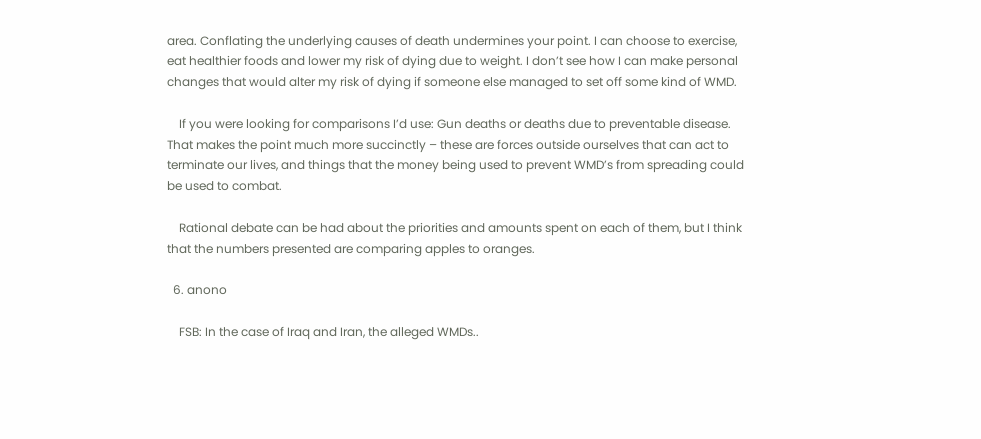area. Conflating the underlying causes of death undermines your point. I can choose to exercise, eat healthier foods and lower my risk of dying due to weight. I don’t see how I can make personal changes that would alter my risk of dying if someone else managed to set off some kind of WMD.

    If you were looking for comparisons I’d use: Gun deaths or deaths due to preventable disease. That makes the point much more succinctly – these are forces outside ourselves that can act to terminate our lives, and things that the money being used to prevent WMD’s from spreading could be used to combat.

    Rational debate can be had about the priorities and amounts spent on each of them, but I think that the numbers presented are comparing apples to oranges.

  6. anono

    FSB: In the case of Iraq and Iran, the alleged WMDs..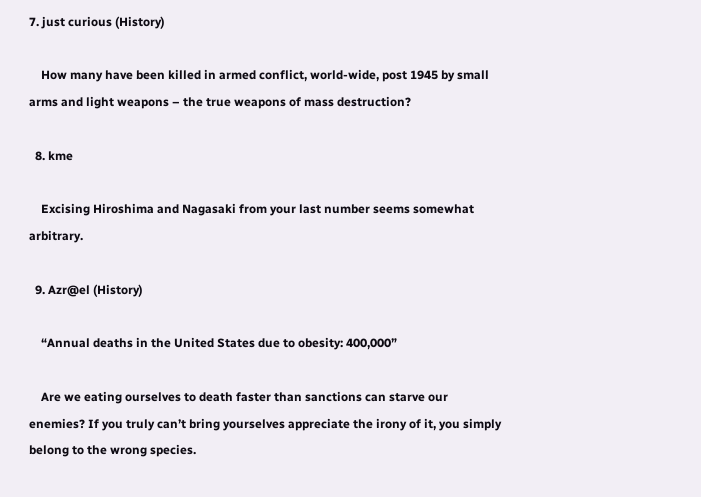7. just curious (History)

    How many have been killed in armed conflict, world-wide, post 1945 by small arms and light weapons – the true weapons of mass destruction?

  8. kme

    Excising Hiroshima and Nagasaki from your last number seems somewhat arbitrary.

  9. Azr@el (History)

    “Annual deaths in the United States due to obesity: 400,000”

    Are we eating ourselves to death faster than sanctions can starve our enemies? If you truly can’t bring yourselves appreciate the irony of it, you simply belong to the wrong species.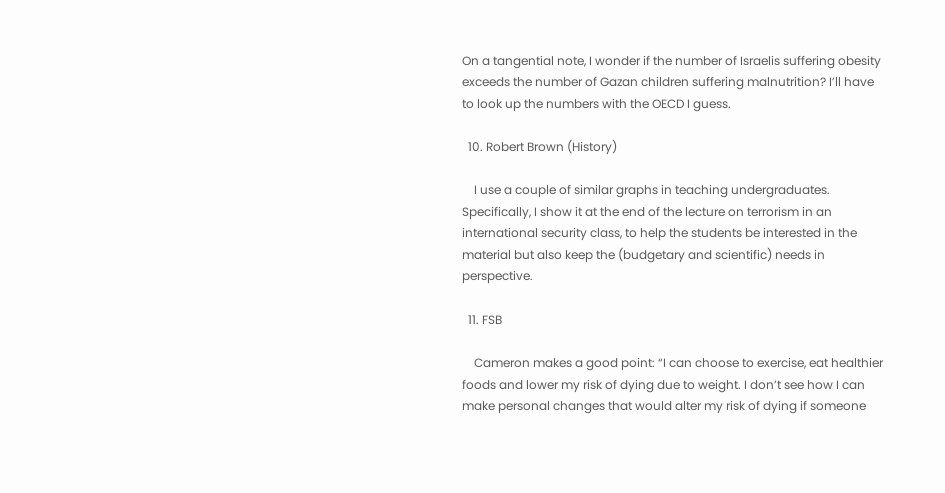On a tangential note, I wonder if the number of Israelis suffering obesity exceeds the number of Gazan children suffering malnutrition? I’ll have to look up the numbers with the OECD I guess.

  10. Robert Brown (History)

    I use a couple of similar graphs in teaching undergraduates. Specifically, I show it at the end of the lecture on terrorism in an international security class, to help the students be interested in the material but also keep the (budgetary and scientific) needs in perspective.

  11. FSB

    Cameron makes a good point: “I can choose to exercise, eat healthier foods and lower my risk of dying due to weight. I don’t see how I can make personal changes that would alter my risk of dying if someone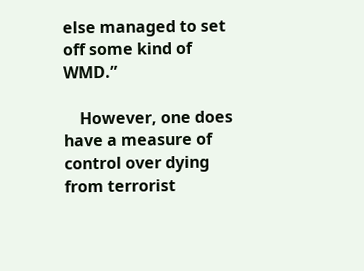else managed to set off some kind of WMD.”

    However, one does have a measure of control over dying from terrorist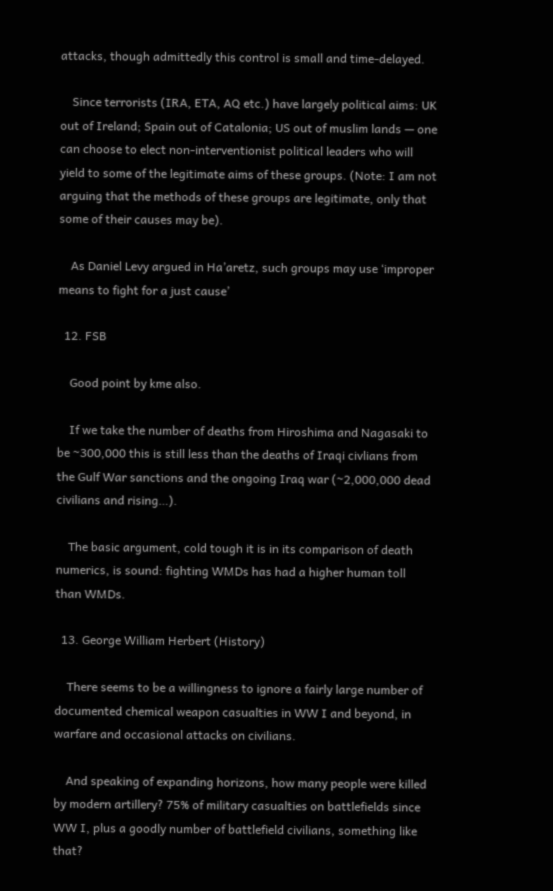attacks, though admittedly this control is small and time-delayed.

    Since terrorists (IRA, ETA, AQ etc.) have largely political aims: UK out of Ireland; Spain out of Catalonia; US out of muslim lands — one can choose to elect non-interventionist political leaders who will yield to some of the legitimate aims of these groups. (Note: I am not arguing that the methods of these groups are legitimate, only that some of their causes may be).

    As Daniel Levy argued in Ha’aretz, such groups may use ‘improper means to fight for a just cause’

  12. FSB

    Good point by kme also.

    If we take the number of deaths from Hiroshima and Nagasaki to be ~300,000 this is still less than the deaths of Iraqi civlians from the Gulf War sanctions and the ongoing Iraq war (~2,000,000 dead civilians and rising…).

    The basic argument, cold tough it is in its comparison of death numerics, is sound: fighting WMDs has had a higher human toll than WMDs.

  13. George William Herbert (History)

    There seems to be a willingness to ignore a fairly large number of documented chemical weapon casualties in WW I and beyond, in warfare and occasional attacks on civilians.

    And speaking of expanding horizons, how many people were killed by modern artillery? 75% of military casualties on battlefields since WW I, plus a goodly number of battlefield civilians, something like that?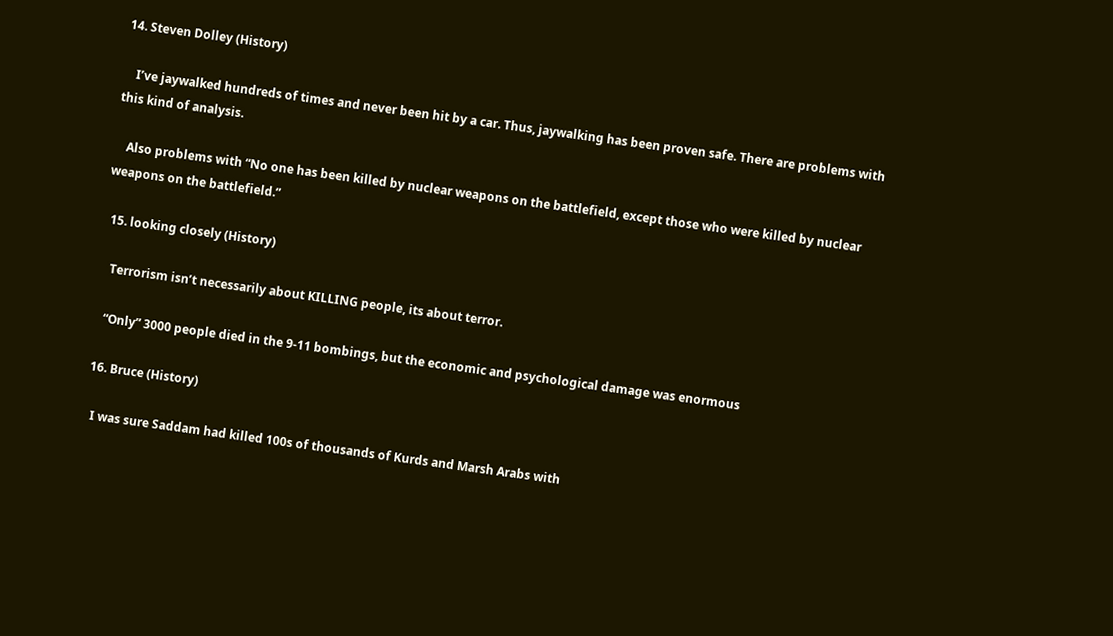14. Steven Dolley (History)

    I’ve jaywalked hundreds of times and never been hit by a car. Thus, jaywalking has been proven safe. There are problems with this kind of analysis.

    Also problems with “No one has been killed by nuclear weapons on the battlefield, except those who were killed by nuclear weapons on the battlefield.”

  15. looking closely (History)

    Terrorism isn’t necessarily about KILLING people, its about terror.

    “Only” 3000 people died in the 9-11 bombings, but the economic and psychological damage was enormous

  16. Bruce (History)

    I was sure Saddam had killed 100s of thousands of Kurds and Marsh Arabs with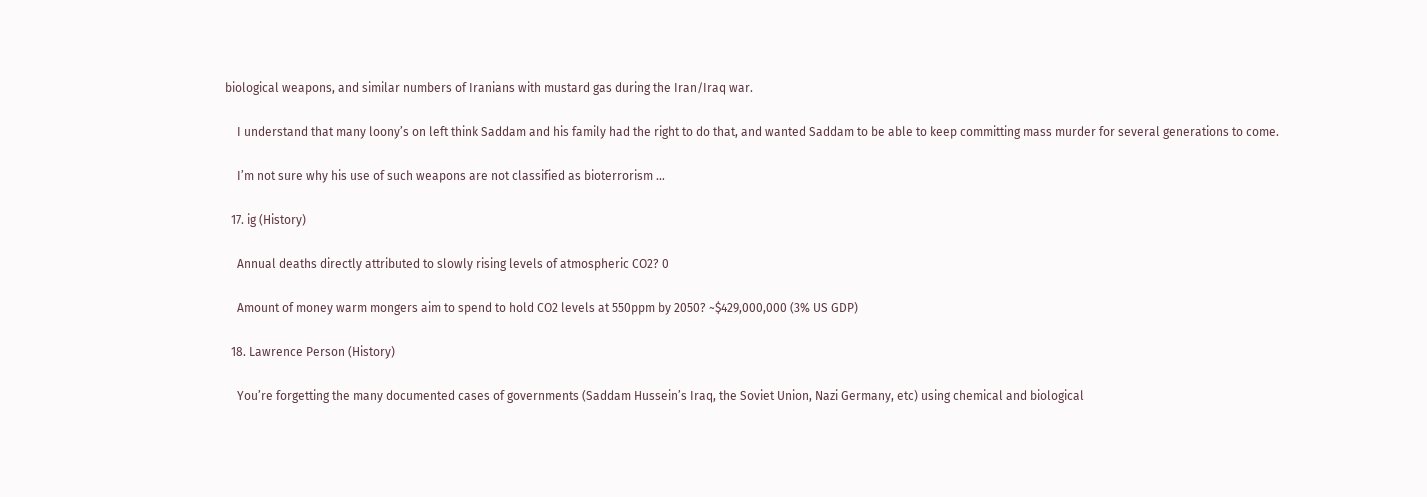biological weapons, and similar numbers of Iranians with mustard gas during the Iran/Iraq war.

    I understand that many loony’s on left think Saddam and his family had the right to do that, and wanted Saddam to be able to keep committing mass murder for several generations to come.

    I’m not sure why his use of such weapons are not classified as bioterrorism …

  17. ig (History)

    Annual deaths directly attributed to slowly rising levels of atmospheric CO2? 0

    Amount of money warm mongers aim to spend to hold CO2 levels at 550ppm by 2050? ~$429,000,000 (3% US GDP)

  18. Lawrence Person (History)

    You’re forgetting the many documented cases of governments (Saddam Hussein’s Iraq, the Soviet Union, Nazi Germany, etc) using chemical and biological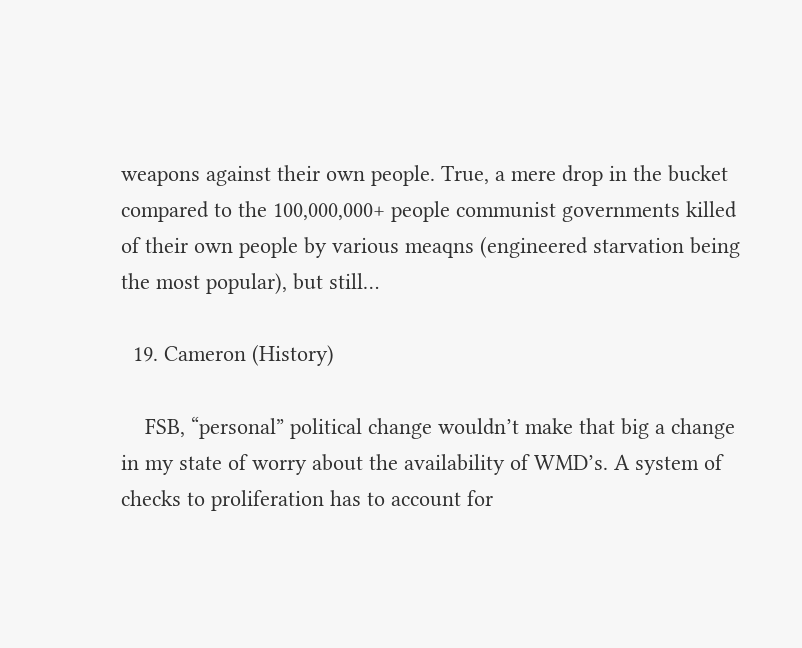weapons against their own people. True, a mere drop in the bucket compared to the 100,000,000+ people communist governments killed of their own people by various meaqns (engineered starvation being the most popular), but still…

  19. Cameron (History)

    FSB, “personal” political change wouldn’t make that big a change in my state of worry about the availability of WMD’s. A system of checks to proliferation has to account for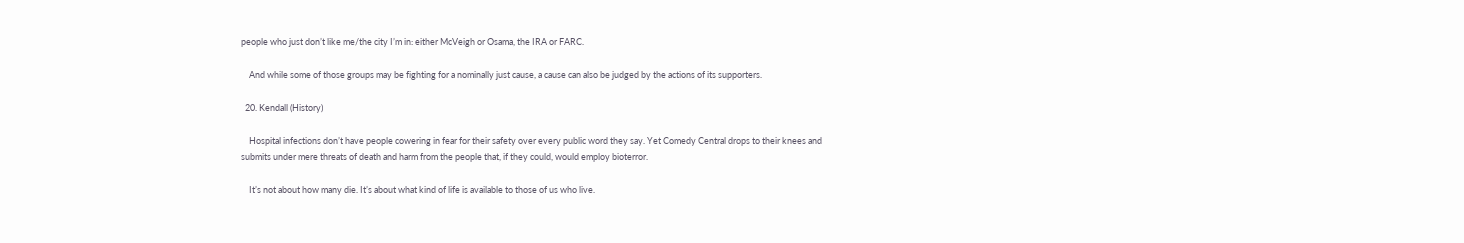people who just don’t like me/the city I’m in: either McVeigh or Osama, the IRA or FARC.

    And while some of those groups may be fighting for a nominally just cause, a cause can also be judged by the actions of its supporters.

  20. Kendall (History)

    Hospital infections don’t have people cowering in fear for their safety over every public word they say. Yet Comedy Central drops to their knees and submits under mere threats of death and harm from the people that, if they could, would employ bioterror.

    It’s not about how many die. It’s about what kind of life is available to those of us who live.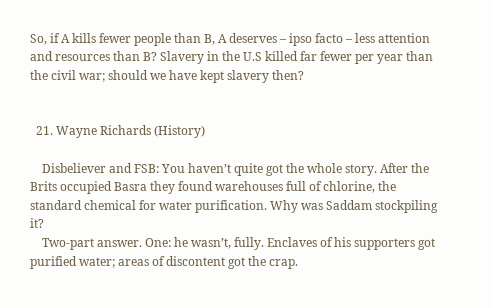So, if A kills fewer people than B, A deserves – ipso facto – less attention and resources than B? Slavery in the U.S killed far fewer per year than the civil war; should we have kept slavery then?


  21. Wayne Richards (History)

    Disbeliever and FSB: You haven’t quite got the whole story. After the Brits occupied Basra they found warehouses full of chlorine, the standard chemical for water purification. Why was Saddam stockpiling it?
    Two-part answer. One: he wasn’t, fully. Enclaves of his supporters got purified water; areas of discontent got the crap.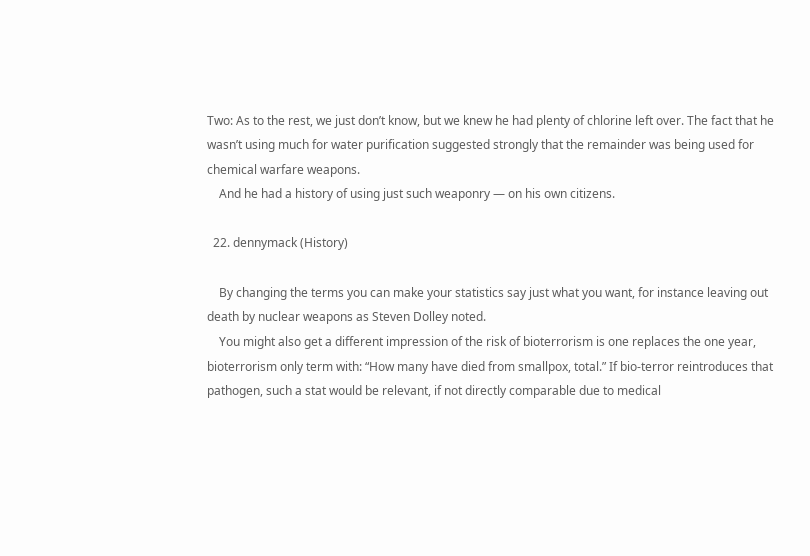Two: As to the rest, we just don’t know, but we knew he had plenty of chlorine left over. The fact that he wasn’t using much for water purification suggested strongly that the remainder was being used for chemical warfare weapons.
    And he had a history of using just such weaponry — on his own citizens.

  22. dennymack (History)

    By changing the terms you can make your statistics say just what you want, for instance leaving out death by nuclear weapons as Steven Dolley noted.
    You might also get a different impression of the risk of bioterrorism is one replaces the one year, bioterrorism only term with: “How many have died from smallpox, total.” If bio-terror reintroduces that pathogen, such a stat would be relevant, if not directly comparable due to medical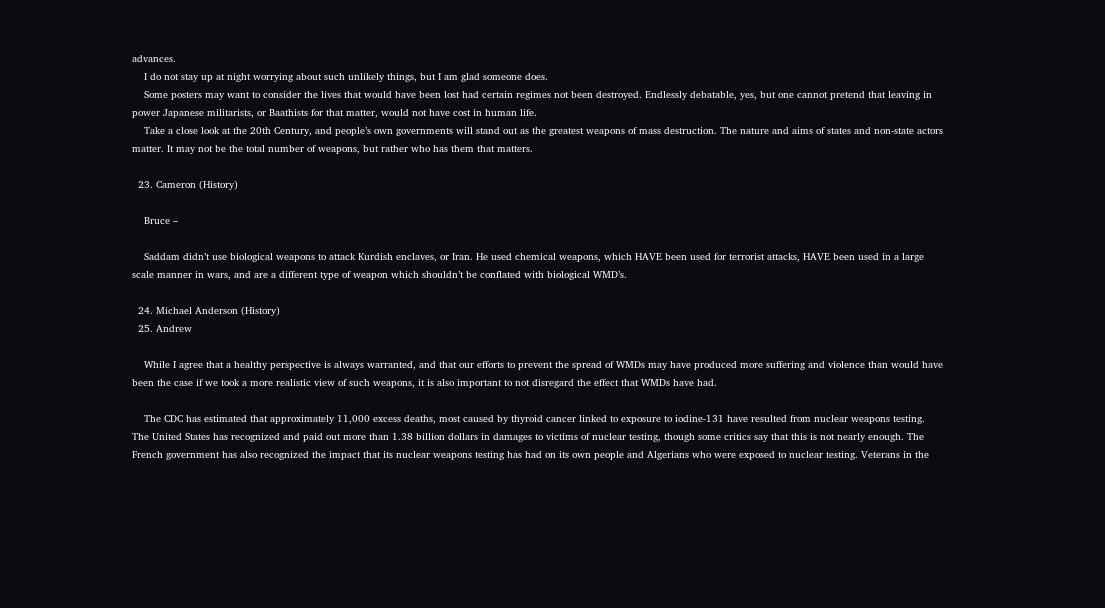advances.
    I do not stay up at night worrying about such unlikely things, but I am glad someone does.
    Some posters may want to consider the lives that would have been lost had certain regimes not been destroyed. Endlessly debatable, yes, but one cannot pretend that leaving in power Japanese militarists, or Baathists for that matter, would not have cost in human life.
    Take a close look at the 20th Century, and people’s own governments will stand out as the greatest weapons of mass destruction. The nature and aims of states and non-state actors matter. It may not be the total number of weapons, but rather who has them that matters.

  23. Cameron (History)

    Bruce –

    Saddam didn’t use biological weapons to attack Kurdish enclaves, or Iran. He used chemical weapons, which HAVE been used for terrorist attacks, HAVE been used in a large scale manner in wars, and are a different type of weapon which shouldn’t be conflated with biological WMD’s.

  24. Michael Anderson (History)
  25. Andrew

    While I agree that a healthy perspective is always warranted, and that our efforts to prevent the spread of WMDs may have produced more suffering and violence than would have been the case if we took a more realistic view of such weapons, it is also important to not disregard the effect that WMDs have had.

    The CDC has estimated that approximately 11,000 excess deaths, most caused by thyroid cancer linked to exposure to iodine-131 have resulted from nuclear weapons testing. The United States has recognized and paid out more than 1.38 billion dollars in damages to victims of nuclear testing, though some critics say that this is not nearly enough. The French government has also recognized the impact that its nuclear weapons testing has had on its own people and Algerians who were exposed to nuclear testing. Veterans in the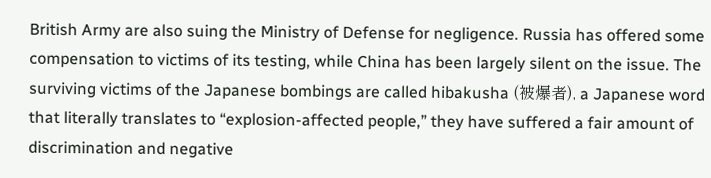British Army are also suing the Ministry of Defense for negligence. Russia has offered some compensation to victims of its testing, while China has been largely silent on the issue. The surviving victims of the Japanese bombings are called hibakusha (被爆者), a Japanese word that literally translates to “explosion-affected people,” they have suffered a fair amount of discrimination and negative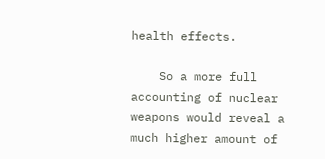health effects.

    So a more full accounting of nuclear weapons would reveal a much higher amount of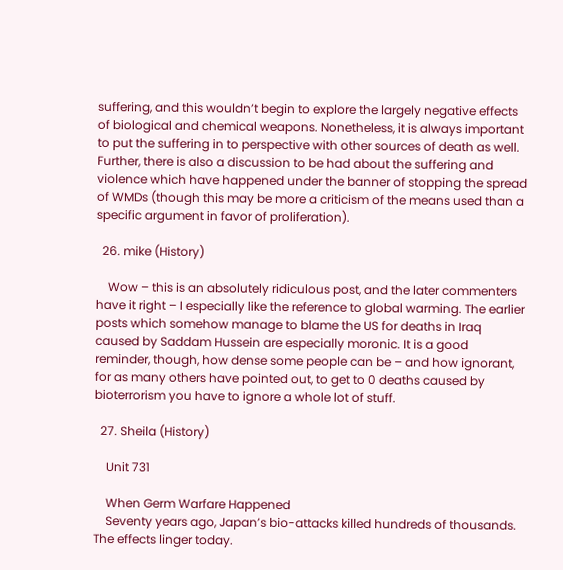suffering, and this wouldn’t begin to explore the largely negative effects of biological and chemical weapons. Nonetheless, it is always important to put the suffering in to perspective with other sources of death as well. Further, there is also a discussion to be had about the suffering and violence which have happened under the banner of stopping the spread of WMDs (though this may be more a criticism of the means used than a specific argument in favor of proliferation).

  26. mike (History)

    Wow – this is an absolutely ridiculous post, and the later commenters have it right – I especially like the reference to global warming. The earlier posts which somehow manage to blame the US for deaths in Iraq caused by Saddam Hussein are especially moronic. It is a good reminder, though, how dense some people can be – and how ignorant, for as many others have pointed out, to get to 0 deaths caused by bioterrorism you have to ignore a whole lot of stuff.

  27. Sheila (History)

    Unit 731

    When Germ Warfare Happened
    Seventy years ago, Japan’s bio-attacks killed hundreds of thousands. The effects linger today.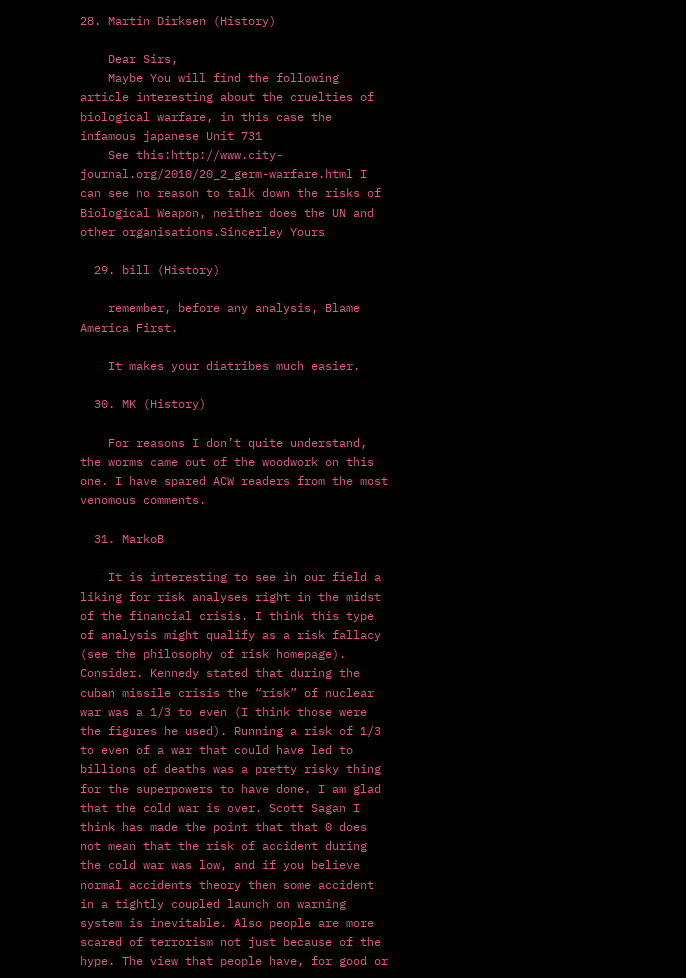28. Martin Dirksen (History)

    Dear Sirs,
    Maybe You will find the following article interesting about the cruelties of biological warfare, in this case the infamous japanese Unit 731
    See this:http://www.city-journal.org/2010/20_2_germ-warfare.html I can see no reason to talk down the risks of Biological Weapon, neither does the UN and other organisations.Sincerley Yours

  29. bill (History)

    remember, before any analysis, Blame America First.

    It makes your diatribes much easier.

  30. MK (History)

    For reasons I don’t quite understand, the worms came out of the woodwork on this one. I have spared ACW readers from the most venomous comments.

  31. MarkoB

    It is interesting to see in our field a liking for risk analyses right in the midst of the financial crisis. I think this type of analysis might qualify as a risk fallacy (see the philosophy of risk homepage). Consider. Kennedy stated that during the cuban missile crisis the “risk” of nuclear war was a 1/3 to even (I think those were the figures he used). Running a risk of 1/3 to even of a war that could have led to billions of deaths was a pretty risky thing for the superpowers to have done. I am glad that the cold war is over. Scott Sagan I think has made the point that that 0 does not mean that the risk of accident during the cold war was low, and if you believe normal accidents theory then some accident in a tightly coupled launch on warning system is inevitable. Also people are more scared of terrorism not just because of the hype. The view that people have, for good or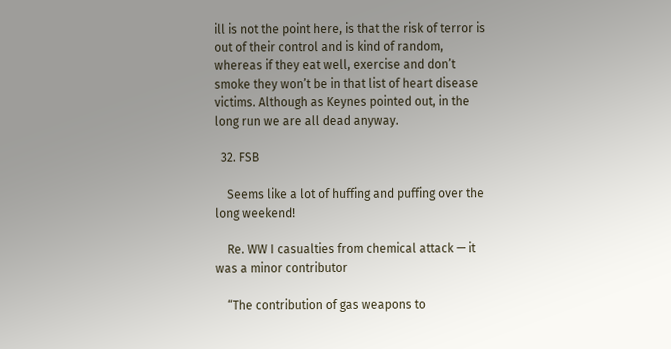ill is not the point here, is that the risk of terror is out of their control and is kind of random, whereas if they eat well, exercise and don’t smoke they won’t be in that list of heart disease victims. Although as Keynes pointed out, in the long run we are all dead anyway.

  32. FSB

    Seems like a lot of huffing and puffing over the long weekend!

    Re. WW I casualties from chemical attack — it was a minor contributor

    “The contribution of gas weapons to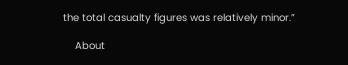the total casualty figures was relatively minor.”

    About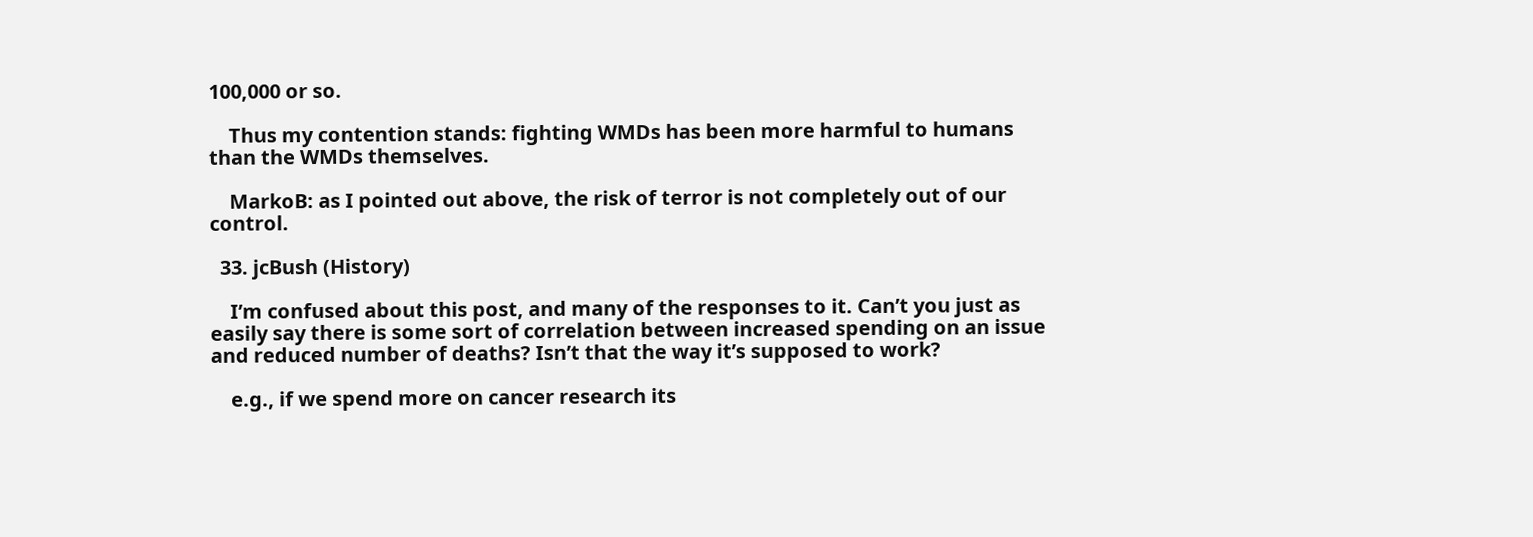100,000 or so.

    Thus my contention stands: fighting WMDs has been more harmful to humans than the WMDs themselves.

    MarkoB: as I pointed out above, the risk of terror is not completely out of our control.

  33. jcBush (History)

    I’m confused about this post, and many of the responses to it. Can’t you just as easily say there is some sort of correlation between increased spending on an issue and reduced number of deaths? Isn’t that the way it’s supposed to work?

    e.g., if we spend more on cancer research its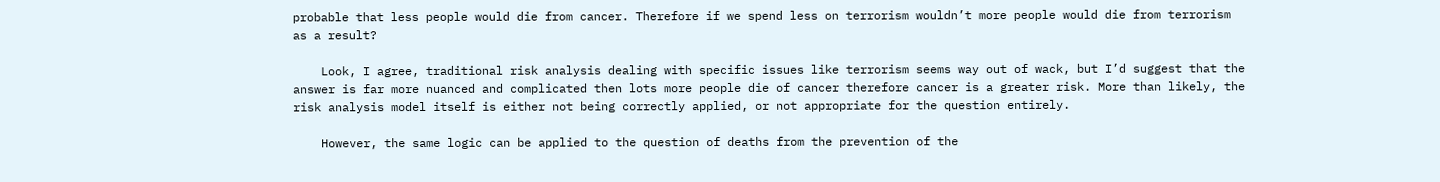probable that less people would die from cancer. Therefore if we spend less on terrorism wouldn’t more people would die from terrorism as a result?

    Look, I agree, traditional risk analysis dealing with specific issues like terrorism seems way out of wack, but I’d suggest that the answer is far more nuanced and complicated then lots more people die of cancer therefore cancer is a greater risk. More than likely, the risk analysis model itself is either not being correctly applied, or not appropriate for the question entirely.

    However, the same logic can be applied to the question of deaths from the prevention of the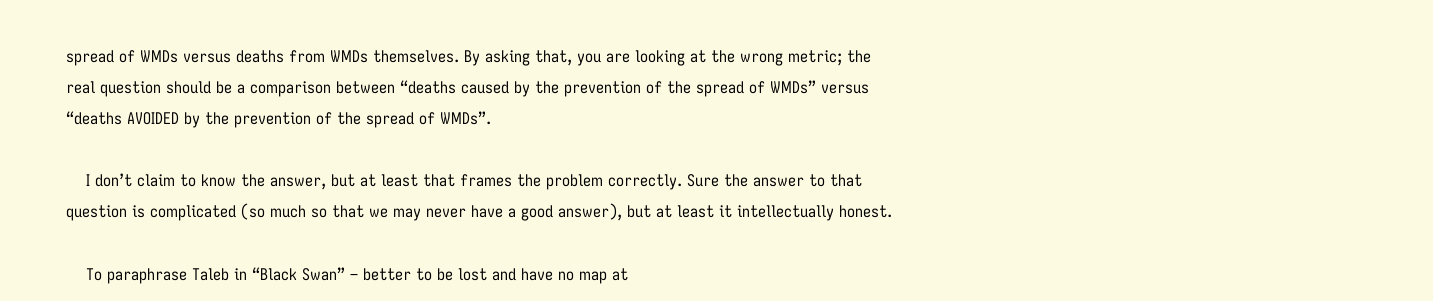spread of WMDs versus deaths from WMDs themselves. By asking that, you are looking at the wrong metric; the real question should be a comparison between “deaths caused by the prevention of the spread of WMDs” versus “deaths AVOIDED by the prevention of the spread of WMDs”.

    I don’t claim to know the answer, but at least that frames the problem correctly. Sure the answer to that question is complicated (so much so that we may never have a good answer), but at least it intellectually honest.

    To paraphrase Taleb in “Black Swan” – better to be lost and have no map at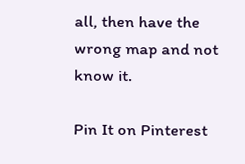all, then have the wrong map and not know it.

Pin It on Pinterest